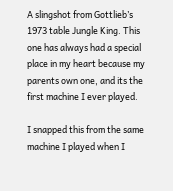A slingshot from Gottlieb’s 1973 table Jungle King. This one has always had a special place in my heart because my parents own one, and its the first machine I ever played.

I snapped this from the same machine I played when I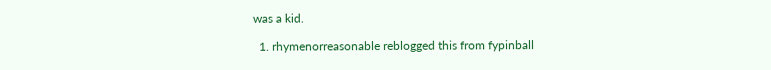was a kid.

  1. rhymenorreasonable reblogged this from fypinball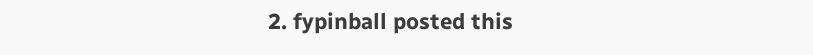2. fypinball posted this